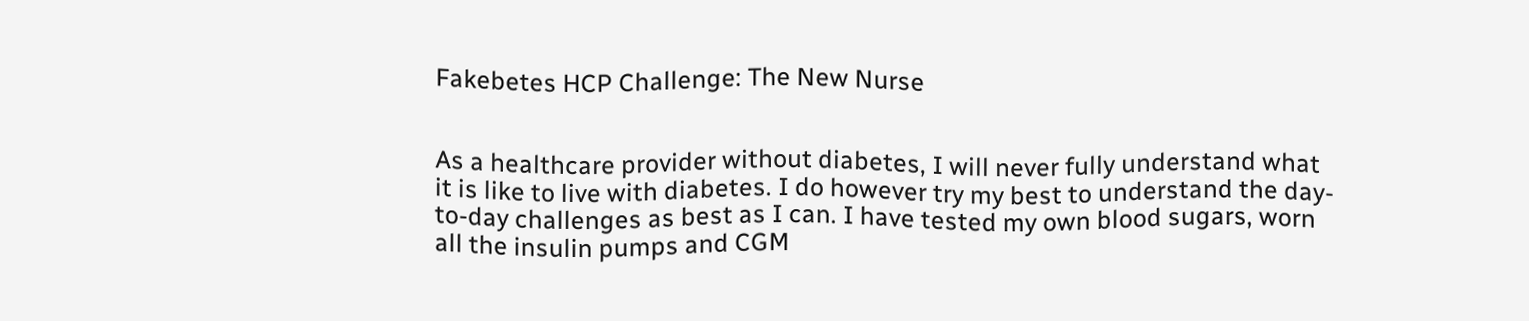Fakebetes HCP Challenge: The New Nurse


As a healthcare provider without diabetes, I will never fully understand what it is like to live with diabetes. I do however try my best to understand the day-to-day challenges as best as I can. I have tested my own blood sugars, worn all the insulin pumps and CGM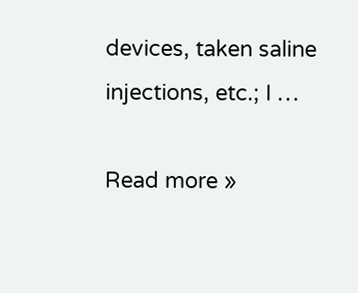devices, taken saline injections, etc.; I …

Read more »